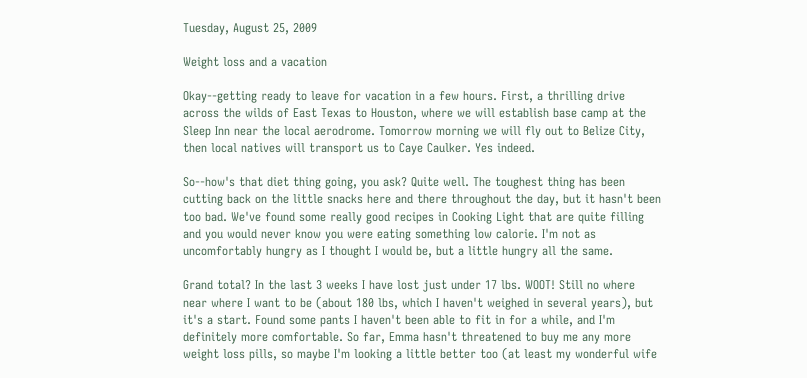Tuesday, August 25, 2009

Weight loss and a vacation

Okay--getting ready to leave for vacation in a few hours. First, a thrilling drive across the wilds of East Texas to Houston, where we will establish base camp at the Sleep Inn near the local aerodrome. Tomorrow morning we will fly out to Belize City, then local natives will transport us to Caye Caulker. Yes indeed.

So--how's that diet thing going, you ask? Quite well. The toughest thing has been cutting back on the little snacks here and there throughout the day, but it hasn't been too bad. We've found some really good recipes in Cooking Light that are quite filling and you would never know you were eating something low calorie. I'm not as uncomfortably hungry as I thought I would be, but a little hungry all the same.

Grand total? In the last 3 weeks I have lost just under 17 lbs. WOOT! Still no where near where I want to be (about 180 lbs, which I haven't weighed in several years), but it's a start. Found some pants I haven't been able to fit in for a while, and I'm definitely more comfortable. So far, Emma hasn't threatened to buy me any more weight loss pills, so maybe I'm looking a little better too (at least my wonderful wife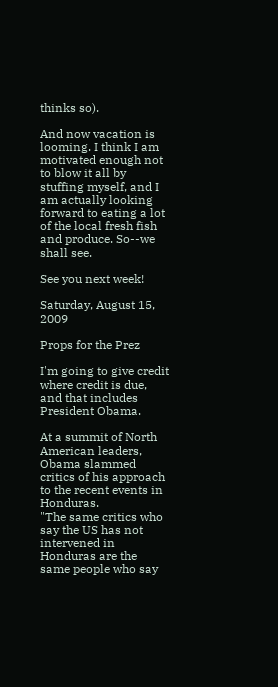thinks so).

And now vacation is looming. I think I am motivated enough not to blow it all by stuffing myself, and I am actually looking forward to eating a lot of the local fresh fish and produce. So--we shall see.

See you next week!

Saturday, August 15, 2009

Props for the Prez

I'm going to give credit where credit is due, and that includes President Obama.

At a summit of North American leaders, Obama slammed critics of his approach to the recent events in Honduras.
"The same critics who say the US has not intervened in Honduras are the same people who say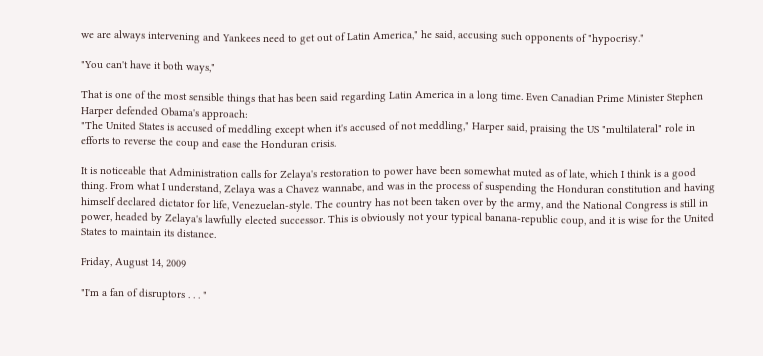we are always intervening and Yankees need to get out of Latin America," he said, accusing such opponents of "hypocrisy."

"You can't have it both ways,"

That is one of the most sensible things that has been said regarding Latin America in a long time. Even Canadian Prime Minister Stephen Harper defended Obama's approach:
"The United States is accused of meddling except when it's accused of not meddling," Harper said, praising the US "multilateral" role in efforts to reverse the coup and ease the Honduran crisis.

It is noticeable that Administration calls for Zelaya's restoration to power have been somewhat muted as of late, which I think is a good thing. From what I understand, Zelaya was a Chavez wannabe, and was in the process of suspending the Honduran constitution and having himself declared dictator for life, Venezuelan-style. The country has not been taken over by the army, and the National Congress is still in power, headed by Zelaya's lawfully elected successor. This is obviously not your typical banana-republic coup, and it is wise for the United States to maintain its distance.

Friday, August 14, 2009

"I'm a fan of disruptors . . . "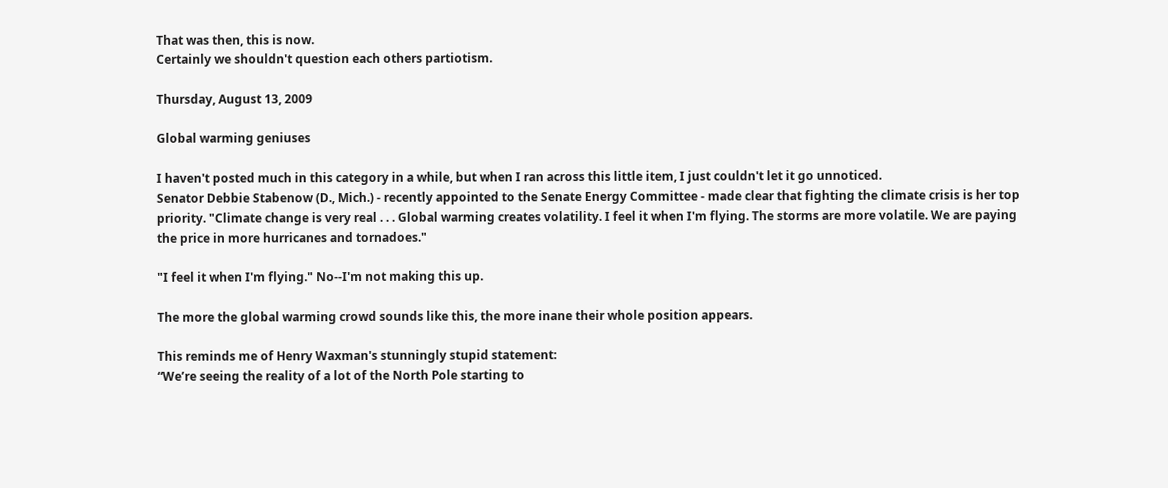That was then, this is now.
Certainly we shouldn't question each others partiotism.

Thursday, August 13, 2009

Global warming geniuses

I haven't posted much in this category in a while, but when I ran across this little item, I just couldn't let it go unnoticed.
Senator Debbie Stabenow (D., Mich.) - recently appointed to the Senate Energy Committee - made clear that fighting the climate crisis is her top priority. "Climate change is very real . . . Global warming creates volatility. I feel it when I'm flying. The storms are more volatile. We are paying the price in more hurricanes and tornadoes."

"I feel it when I'm flying." No--I'm not making this up.

The more the global warming crowd sounds like this, the more inane their whole position appears.

This reminds me of Henry Waxman's stunningly stupid statement:
“We’re seeing the reality of a lot of the North Pole starting to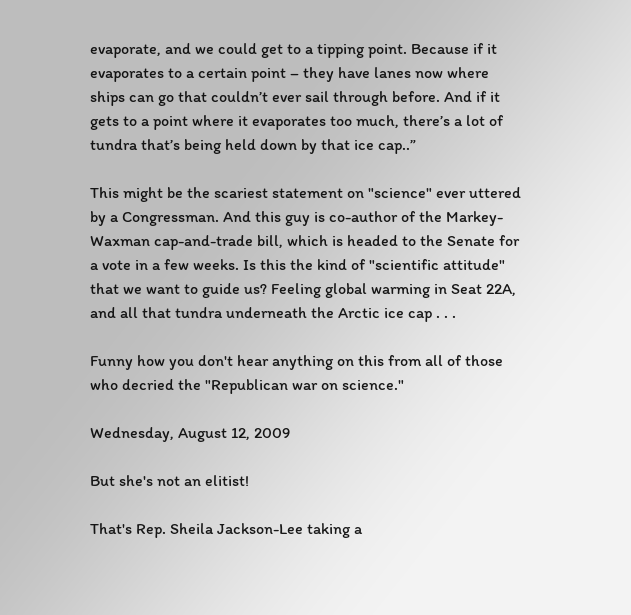evaporate, and we could get to a tipping point. Because if it evaporates to a certain point – they have lanes now where ships can go that couldn’t ever sail through before. And if it gets to a point where it evaporates too much, there’s a lot of tundra that’s being held down by that ice cap..”

This might be the scariest statement on "science" ever uttered by a Congressman. And this guy is co-author of the Markey-Waxman cap-and-trade bill, which is headed to the Senate for a vote in a few weeks. Is this the kind of "scientific attitude" that we want to guide us? Feeling global warming in Seat 22A, and all that tundra underneath the Arctic ice cap . . .

Funny how you don't hear anything on this from all of those who decried the "Republican war on science."

Wednesday, August 12, 2009

But she's not an elitist!

That's Rep. Sheila Jackson-Lee taking a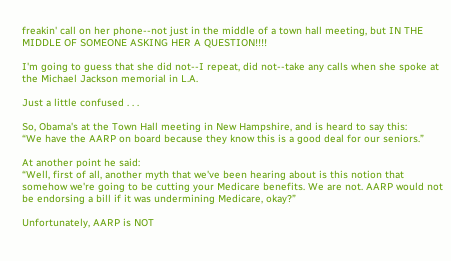freakin' call on her phone--not just in the middle of a town hall meeting, but IN THE MIDDLE OF SOMEONE ASKING HER A QUESTION!!!!

I'm going to guess that she did not--I repeat, did not--take any calls when she spoke at the Michael Jackson memorial in L.A.

Just a little confused . . .

So, Obama's at the Town Hall meeting in New Hampshire, and is heard to say this:
“We have the AARP on board because they know this is a good deal for our seniors.”

At another point he said:
“Well, first of all, another myth that we've been hearing about is this notion that somehow we're going to be cutting your Medicare benefits. We are not. AARP would not be endorsing a bill if it was undermining Medicare, okay?”

Unfortunately, AARP is NOT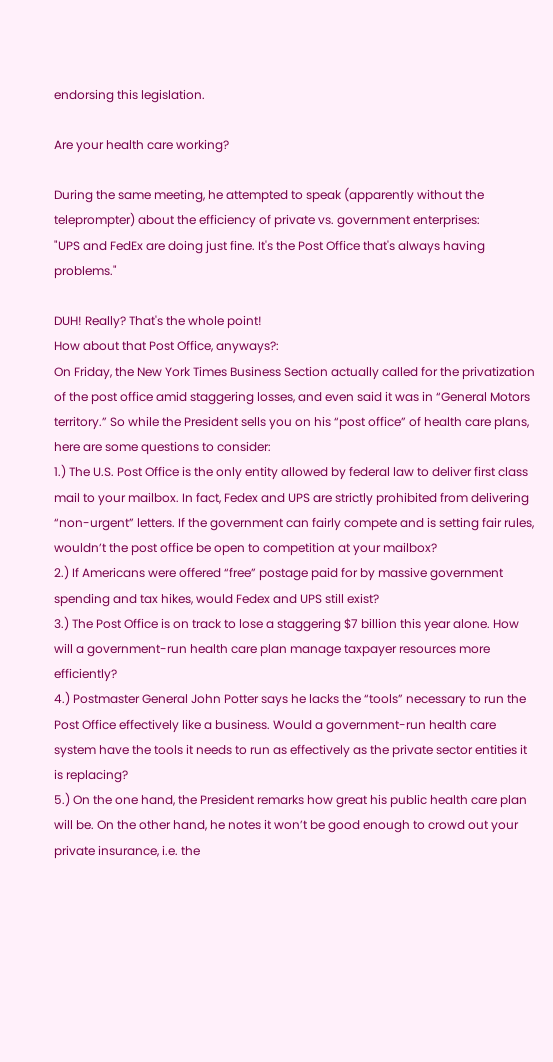endorsing this legislation.

Are your health care working?

During the same meeting, he attempted to speak (apparently without the teleprompter) about the efficiency of private vs. government enterprises:
"UPS and FedEx are doing just fine. It's the Post Office that's always having problems."

DUH! Really? That's the whole point!
How about that Post Office, anyways?:
On Friday, the New York Times Business Section actually called for the privatization of the post office amid staggering losses, and even said it was in “General Motors territory.” So while the President sells you on his “post office” of health care plans, here are some questions to consider:
1.) The U.S. Post Office is the only entity allowed by federal law to deliver first class mail to your mailbox. In fact, Fedex and UPS are strictly prohibited from delivering “non-urgent” letters. If the government can fairly compete and is setting fair rules, wouldn’t the post office be open to competition at your mailbox?
2.) If Americans were offered “free” postage paid for by massive government spending and tax hikes, would Fedex and UPS still exist?
3.) The Post Office is on track to lose a staggering $7 billion this year alone. How will a government-run health care plan manage taxpayer resources more efficiently?
4.) Postmaster General John Potter says he lacks the “tools” necessary to run the Post Office effectively like a business. Would a government-run health care system have the tools it needs to run as effectively as the private sector entities it is replacing?
5.) On the one hand, the President remarks how great his public health care plan will be. On the other hand, he notes it won’t be good enough to crowd out your private insurance, i.e. the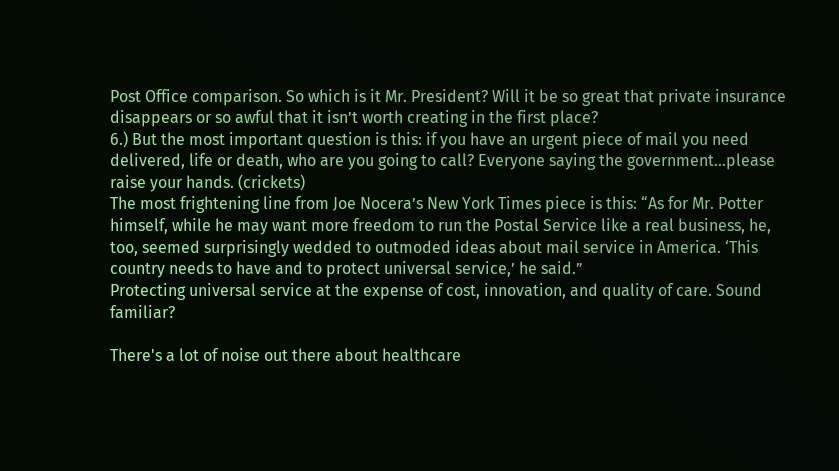Post Office comparison. So which is it Mr. President? Will it be so great that private insurance disappears or so awful that it isn’t worth creating in the first place?
6.) But the most important question is this: if you have an urgent piece of mail you need delivered, life or death, who are you going to call? Everyone saying the government…please raise your hands. (crickets)
The most frightening line from Joe Nocera’s New York Times piece is this: “As for Mr. Potter himself, while he may want more freedom to run the Postal Service like a real business, he, too, seemed surprisingly wedded to outmoded ideas about mail service in America. ‘This country needs to have and to protect universal service,’ he said.”
Protecting universal service at the expense of cost, innovation, and quality of care. Sound familiar?

There's a lot of noise out there about healthcare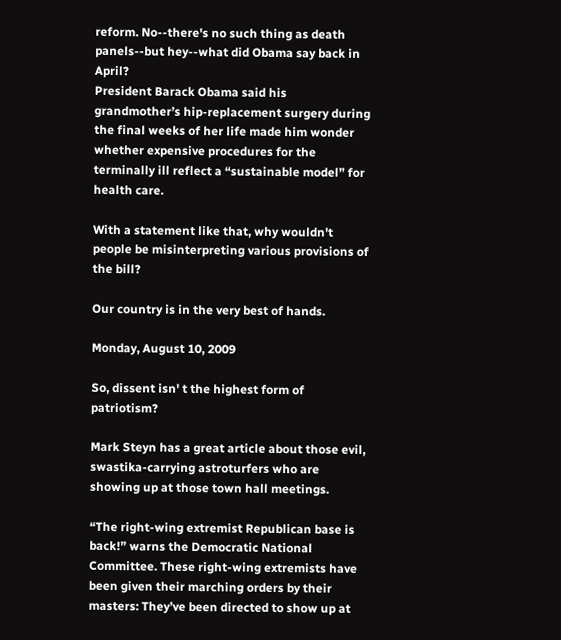reform. No--there's no such thing as death panels--but hey--what did Obama say back in April?
President Barack Obama said his grandmother’s hip-replacement surgery during the final weeks of her life made him wonder whether expensive procedures for the terminally ill reflect a “sustainable model” for health care.

With a statement like that, why wouldn't people be misinterpreting various provisions of the bill?

Our country is in the very best of hands.

Monday, August 10, 2009

So, dissent isn' t the highest form of patriotism?

Mark Steyn has a great article about those evil, swastika-carrying astroturfers who are showing up at those town hall meetings.

“The right-wing extremist Republican base is back!” warns the Democratic National Committee. These right-wing extremists have been given their marching orders by their masters: They’ve been directed to show up at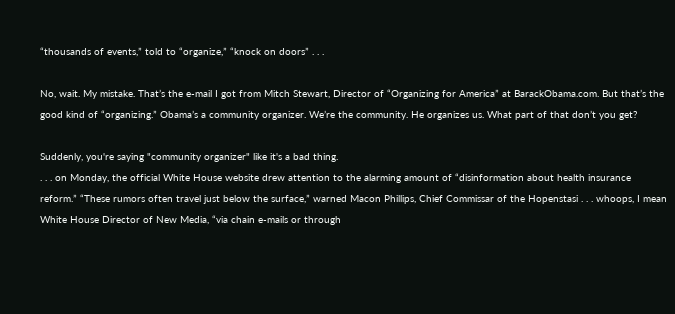“thousands of events,” told to “organize,” “knock on doors” . . .

No, wait. My mistake. That’s the e-mail I got from Mitch Stewart, Director of “Organizing for America” at BarackObama.com. But that’s the good kind of “organizing.” Obama’s a community organizer. We’re the community. He organizes us. What part of that don’t you get?

Suddenly, you're saying "community organizer" like it's a bad thing.
. . . on Monday, the official White House website drew attention to the alarming amount of “disinformation about health insurance reform.” “These rumors often travel just below the surface,” warned Macon Phillips, Chief Commissar of the Hopenstasi . . . whoops, I mean White House Director of New Media, “via chain e-mails or through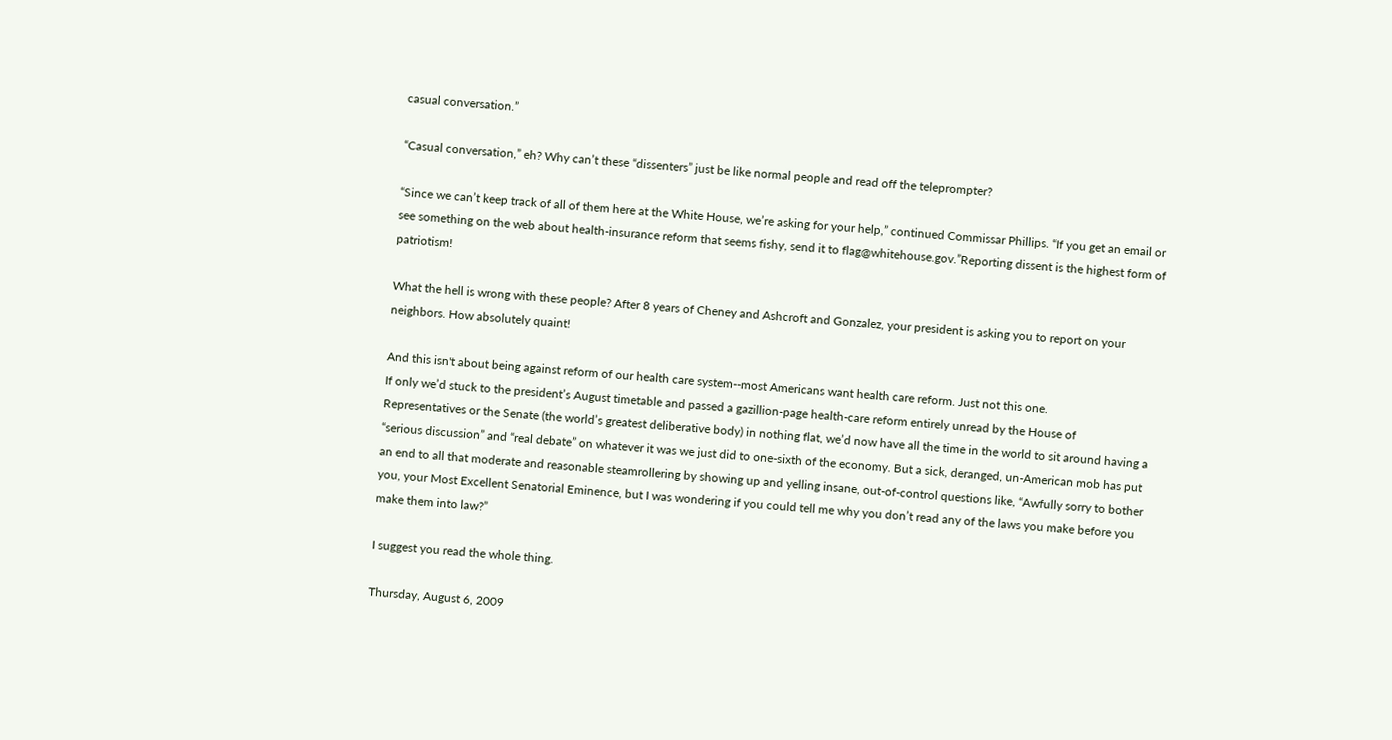casual conversation.”

“Casual conversation,” eh? Why can’t these “dissenters” just be like normal people and read off the teleprompter?

“Since we can’t keep track of all of them here at the White House, we’re asking for your help,” continued Commissar Phillips. “If you get an email or see something on the web about health-insurance reform that seems fishy, send it to flag@whitehouse.gov.”Reporting dissent is the highest form of patriotism!

What the hell is wrong with these people? After 8 years of Cheney and Ashcroft and Gonzalez, your president is asking you to report on your neighbors. How absolutely quaint!

And this isn't about being against reform of our health care system--most Americans want health care reform. Just not this one.
If only we’d stuck to the president’s August timetable and passed a gazillion-page health-care reform entirely unread by the House of Representatives or the Senate (the world’s greatest deliberative body) in nothing flat, we’d now have all the time in the world to sit around having a “serious discussion” and “real debate” on whatever it was we just did to one-sixth of the economy. But a sick, deranged, un-American mob has put an end to all that moderate and reasonable steamrollering by showing up and yelling insane, out-of-control questions like, “Awfully sorry to bother you, your Most Excellent Senatorial Eminence, but I was wondering if you could tell me why you don’t read any of the laws you make before you make them into law?”

I suggest you read the whole thing.

Thursday, August 6, 2009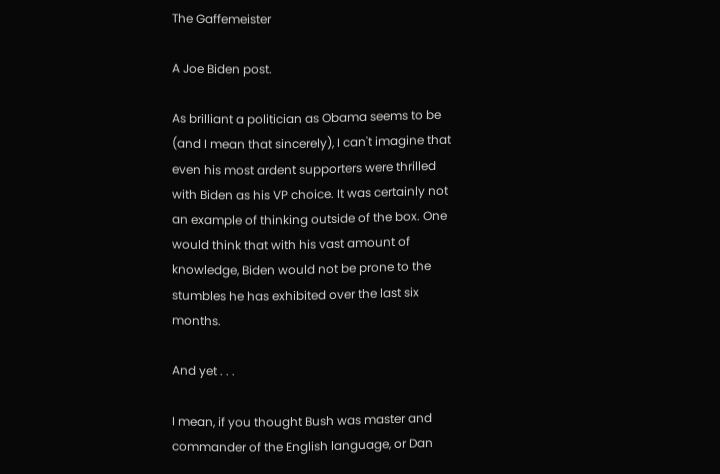The Gaffemeister

A Joe Biden post.

As brilliant a politician as Obama seems to be (and I mean that sincerely), I can't imagine that even his most ardent supporters were thrilled with Biden as his VP choice. It was certainly not an example of thinking outside of the box. One would think that with his vast amount of knowledge, Biden would not be prone to the stumbles he has exhibited over the last six months.

And yet . . .

I mean, if you thought Bush was master and commander of the English language, or Dan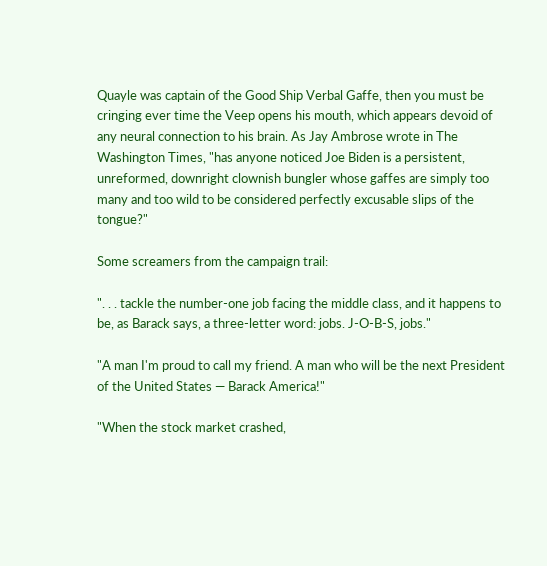Quayle was captain of the Good Ship Verbal Gaffe, then you must be cringing ever time the Veep opens his mouth, which appears devoid of any neural connection to his brain. As Jay Ambrose wrote in The Washington Times, "has anyone noticed Joe Biden is a persistent, unreformed, downright clownish bungler whose gaffes are simply too many and too wild to be considered perfectly excusable slips of the tongue?"

Some screamers from the campaign trail:

". . . tackle the number-one job facing the middle class, and it happens to be, as Barack says, a three-letter word: jobs. J-O-B-S, jobs."

"A man I'm proud to call my friend. A man who will be the next President of the United States — Barack America!"

"When the stock market crashed,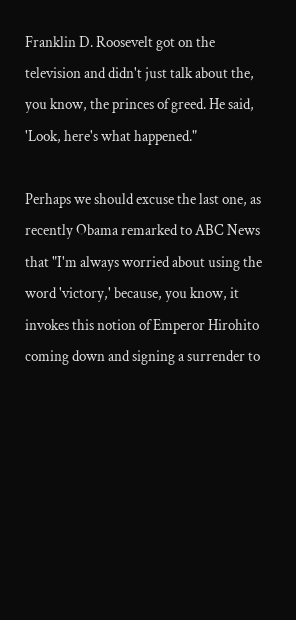Franklin D. Roosevelt got on the television and didn't just talk about the, you know, the princes of greed. He said, 'Look, here's what happened."

Perhaps we should excuse the last one, as recently Obama remarked to ABC News that "I'm always worried about using the word 'victory,' because, you know, it invokes this notion of Emperor Hirohito coming down and signing a surrender to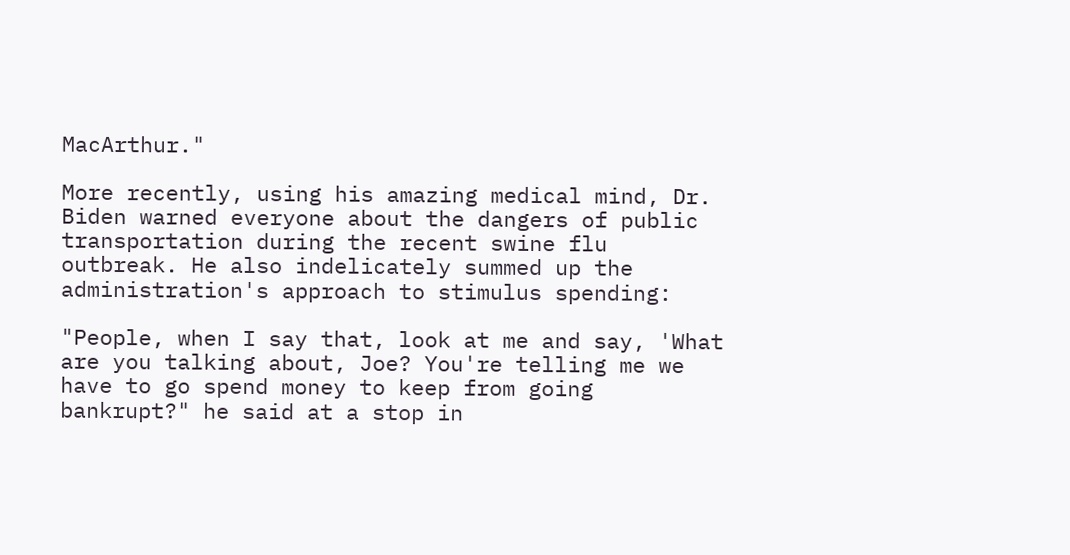MacArthur."

More recently, using his amazing medical mind, Dr. Biden warned everyone about the dangers of public transportation during the recent swine flu outbreak. He also indelicately summed up the administration's approach to stimulus spending:

"People, when I say that, look at me and say, 'What are you talking about, Joe? You're telling me we have to go spend money to keep from going bankrupt?" he said at a stop in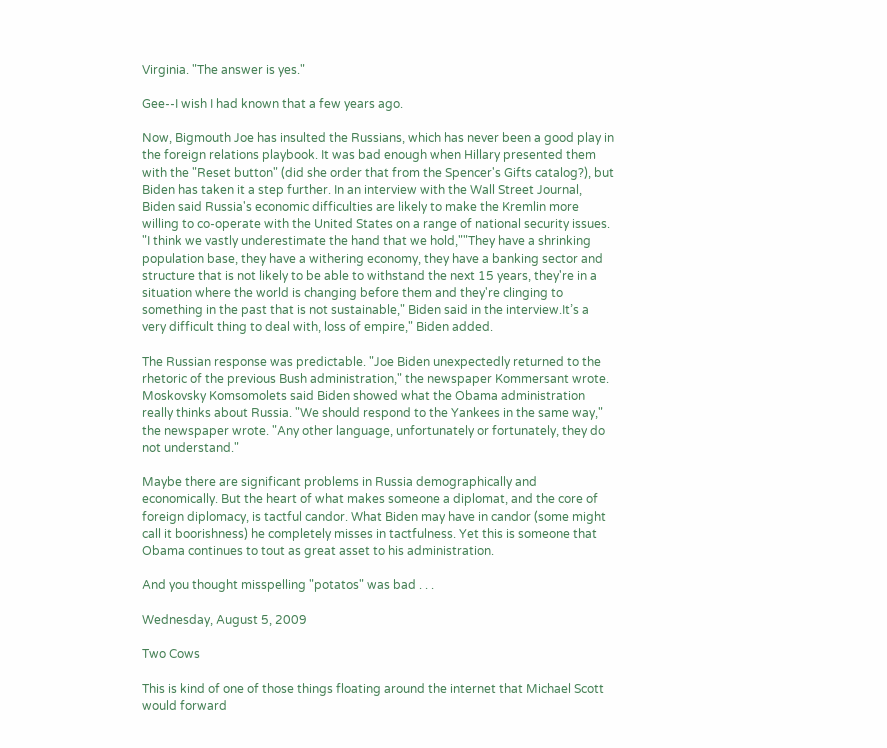Virginia. "The answer is yes."

Gee--I wish I had known that a few years ago.

Now, Bigmouth Joe has insulted the Russians, which has never been a good play in the foreign relations playbook. It was bad enough when Hillary presented them with the "Reset button" (did she order that from the Spencer's Gifts catalog?), but Biden has taken it a step further. In an interview with the Wall Street Journal, Biden said Russia's economic difficulties are likely to make the Kremlin more willing to co-operate with the United States on a range of national security issues.
"I think we vastly underestimate the hand that we hold,""They have a shrinking population base, they have a withering economy, they have a banking sector and structure that is not likely to be able to withstand the next 15 years, they're in a situation where the world is changing before them and they're clinging to something in the past that is not sustainable," Biden said in the interview.It’s a very difficult thing to deal with, loss of empire," Biden added.

The Russian response was predictable. "Joe Biden unexpectedly returned to the rhetoric of the previous Bush administration," the newspaper Kommersant wrote. Moskovsky Komsomolets said Biden showed what the Obama administration really thinks about Russia. "We should respond to the Yankees in the same way," the newspaper wrote. "Any other language, unfortunately or fortunately, they do not understand."

Maybe there are significant problems in Russia demographically and economically. But the heart of what makes someone a diplomat, and the core of foreign diplomacy, is tactful candor. What Biden may have in candor (some might call it boorishness) he completely misses in tactfulness. Yet this is someone that Obama continues to tout as great asset to his administration.

And you thought misspelling "potatos" was bad . . .

Wednesday, August 5, 2009

Two Cows

This is kind of one of those things floating around the internet that Michael Scott would forward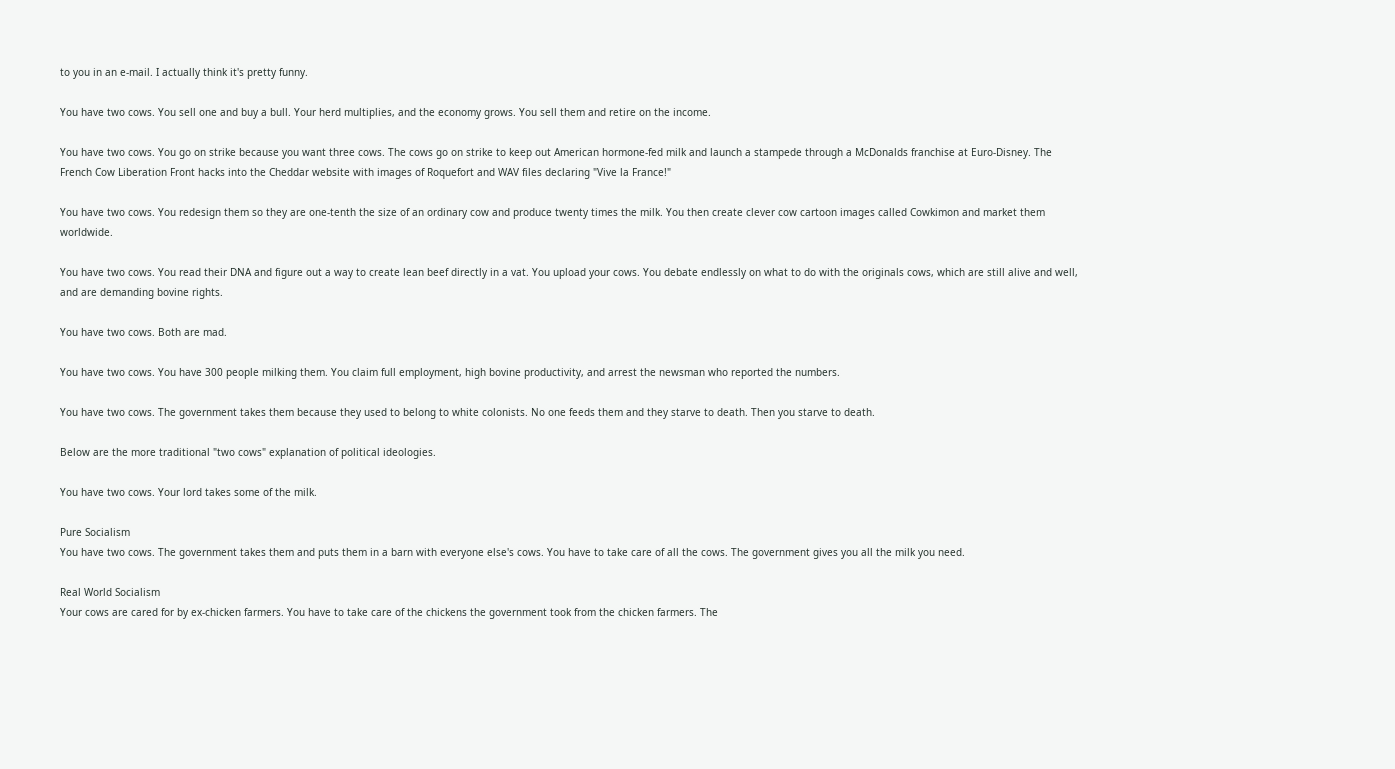to you in an e-mail. I actually think it's pretty funny.

You have two cows. You sell one and buy a bull. Your herd multiplies, and the economy grows. You sell them and retire on the income.

You have two cows. You go on strike because you want three cows. The cows go on strike to keep out American hormone-fed milk and launch a stampede through a McDonalds franchise at Euro-Disney. The French Cow Liberation Front hacks into the Cheddar website with images of Roquefort and WAV files declaring "Vive la France!"

You have two cows. You redesign them so they are one-tenth the size of an ordinary cow and produce twenty times the milk. You then create clever cow cartoon images called Cowkimon and market them worldwide.

You have two cows. You read their DNA and figure out a way to create lean beef directly in a vat. You upload your cows. You debate endlessly on what to do with the originals cows, which are still alive and well, and are demanding bovine rights.

You have two cows. Both are mad.

You have two cows. You have 300 people milking them. You claim full employment, high bovine productivity, and arrest the newsman who reported the numbers.

You have two cows. The government takes them because they used to belong to white colonists. No one feeds them and they starve to death. Then you starve to death.

Below are the more traditional "two cows" explanation of political ideologies.

You have two cows. Your lord takes some of the milk.

Pure Socialism
You have two cows. The government takes them and puts them in a barn with everyone else's cows. You have to take care of all the cows. The government gives you all the milk you need.

Real World Socialism
Your cows are cared for by ex-chicken farmers. You have to take care of the chickens the government took from the chicken farmers. The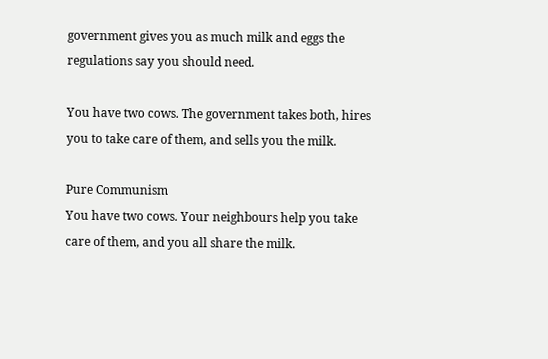government gives you as much milk and eggs the regulations say you should need.

You have two cows. The government takes both, hires you to take care of them, and sells you the milk.

Pure Communism
You have two cows. Your neighbours help you take care of them, and you all share the milk.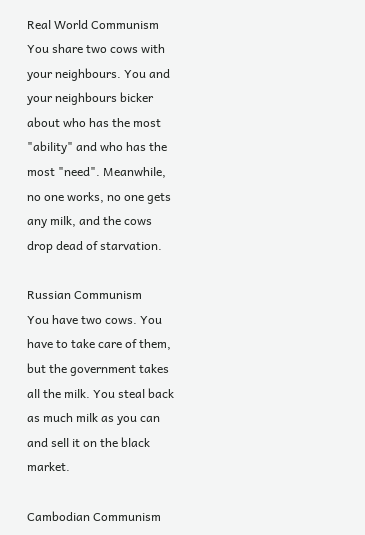Real World Communism
You share two cows with your neighbours. You and your neighbours bicker about who has the most "ability" and who has the most "need". Meanwhile, no one works, no one gets any milk, and the cows drop dead of starvation.

Russian Communism
You have two cows. You have to take care of them, but the government takes all the milk. You steal back as much milk as you can and sell it on the black market.

Cambodian Communism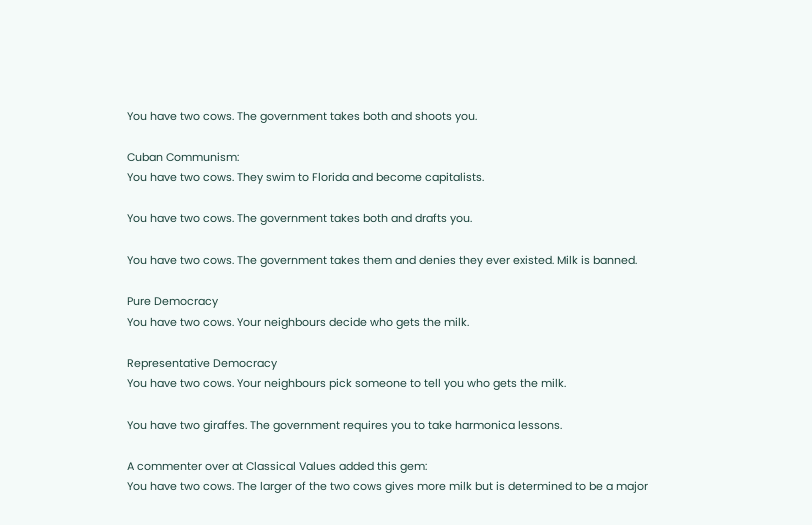You have two cows. The government takes both and shoots you.

Cuban Communism:
You have two cows. They swim to Florida and become capitalists.

You have two cows. The government takes both and drafts you.

You have two cows. The government takes them and denies they ever existed. Milk is banned.

Pure Democracy
You have two cows. Your neighbours decide who gets the milk.

Representative Democracy
You have two cows. Your neighbours pick someone to tell you who gets the milk.

You have two giraffes. The government requires you to take harmonica lessons.

A commenter over at Classical Values added this gem:
You have two cows. The larger of the two cows gives more milk but is determined to be a major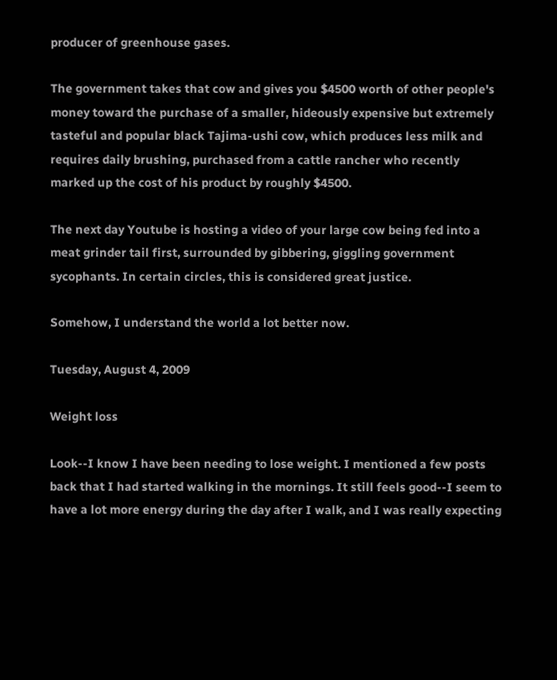producer of greenhouse gases.

The government takes that cow and gives you $4500 worth of other people's money toward the purchase of a smaller, hideously expensive but extremely tasteful and popular black Tajima-ushi cow, which produces less milk and requires daily brushing, purchased from a cattle rancher who recently marked up the cost of his product by roughly $4500.

The next day Youtube is hosting a video of your large cow being fed into a meat grinder tail first, surrounded by gibbering, giggling government sycophants. In certain circles, this is considered great justice.

Somehow, I understand the world a lot better now.

Tuesday, August 4, 2009

Weight loss

Look--I know I have been needing to lose weight. I mentioned a few posts back that I had started walking in the mornings. It still feels good--I seem to have a lot more energy during the day after I walk, and I was really expecting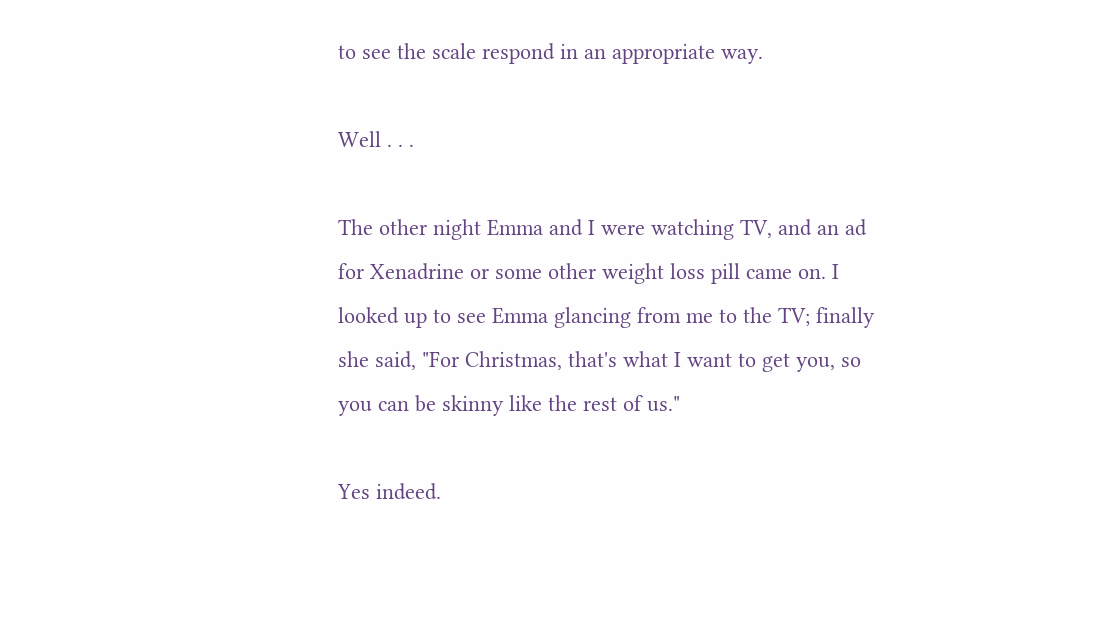to see the scale respond in an appropriate way.

Well . . .

The other night Emma and I were watching TV, and an ad for Xenadrine or some other weight loss pill came on. I looked up to see Emma glancing from me to the TV; finally she said, "For Christmas, that's what I want to get you, so you can be skinny like the rest of us."

Yes indeed.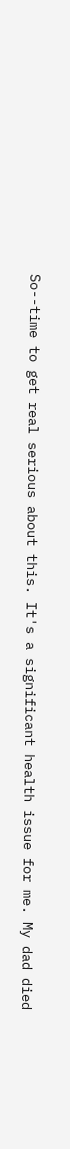So--time to get real serious about this. It's a significant health issue for me. My dad died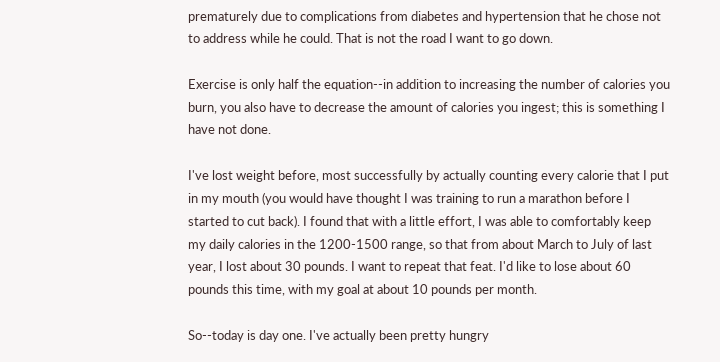prematurely due to complications from diabetes and hypertension that he chose not to address while he could. That is not the road I want to go down.

Exercise is only half the equation--in addition to increasing the number of calories you burn, you also have to decrease the amount of calories you ingest; this is something I have not done.

I've lost weight before, most successfully by actually counting every calorie that I put in my mouth (you would have thought I was training to run a marathon before I started to cut back). I found that with a little effort, I was able to comfortably keep my daily calories in the 1200-1500 range, so that from about March to July of last year, I lost about 30 pounds. I want to repeat that feat. I'd like to lose about 60 pounds this time, with my goal at about 10 pounds per month.

So--today is day one. I've actually been pretty hungry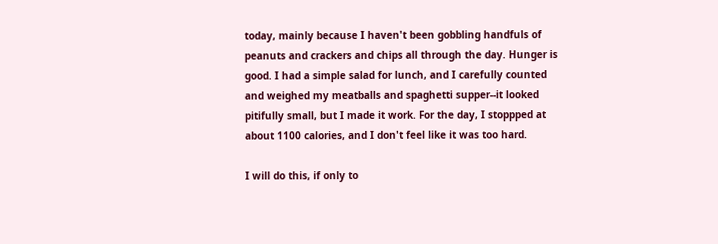today, mainly because I haven't been gobbling handfuls of peanuts and crackers and chips all through the day. Hunger is good. I had a simple salad for lunch, and I carefully counted and weighed my meatballs and spaghetti supper--it looked pitifully small, but I made it work. For the day, I stoppped at about 1100 calories, and I don't feel like it was too hard.

I will do this, if only to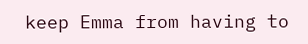keep Emma from having to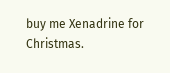buy me Xenadrine for Christmas.